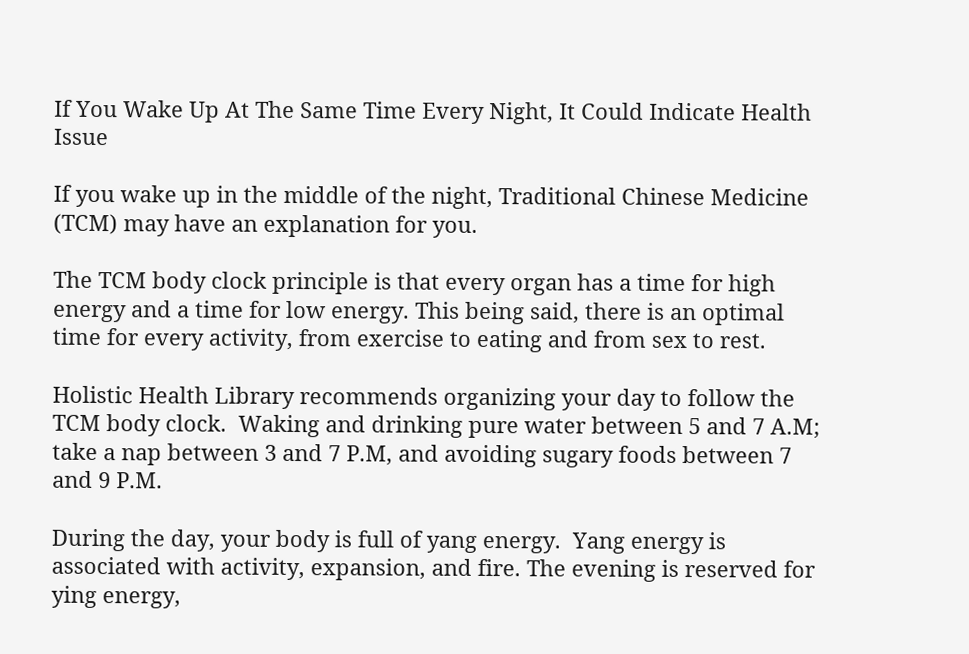If You Wake Up At The Same Time Every Night, It Could Indicate Health Issue

If you wake up in the middle of the night, Traditional Chinese Medicine (TCM) may have an explanation for you.

The TCM body clock principle is that every organ has a time for high energy and a time for low energy. This being said, there is an optimal time for every activity, from exercise to eating and from sex to rest.

Holistic Health Library recommends organizing your day to follow the TCM body clock.  Waking and drinking pure water between 5 and 7 A.M; take a nap between 3 and 7 P.M, and avoiding sugary foods between 7 and 9 P.M.

During the day, your body is full of yang energy.  Yang energy is associated with activity, expansion, and fire. The evening is reserved for ying energy,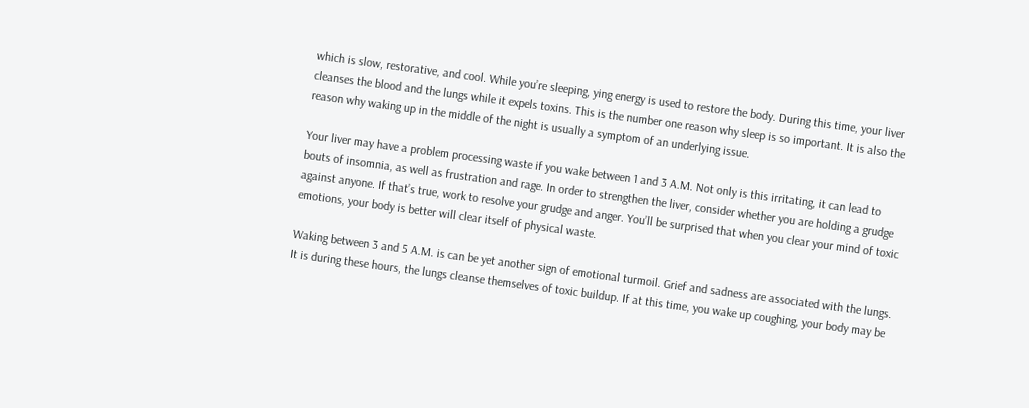which is slow, restorative, and cool. While you’re sleeping, ying energy is used to restore the body. During this time, your liver cleanses the blood and the lungs while it expels toxins. This is the number one reason why sleep is so important. It is also the reason why waking up in the middle of the night is usually a symptom of an underlying issue.

Your liver may have a problem processing waste if you wake between 1 and 3 A.M. Not only is this irritating, it can lead to bouts of insomnia, as well as frustration and rage. In order to strengthen the liver, consider whether you are holding a grudge against anyone. If that’s true, work to resolve your grudge and anger. You’ll be surprised that when you clear your mind of toxic emotions, your body is better will clear itself of physical waste.

Waking between 3 and 5 A.M. is can be yet another sign of emotional turmoil. Grief and sadness are associated with the lungs. It is during these hours, the lungs cleanse themselves of toxic buildup. If at this time, you wake up coughing, your body may be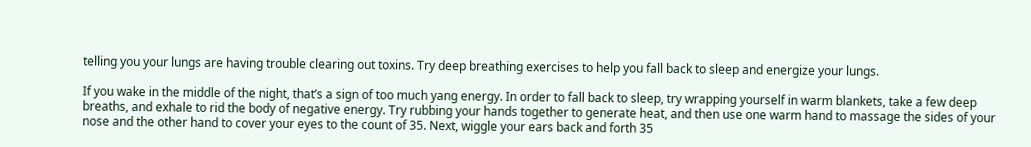telling you your lungs are having trouble clearing out toxins. Try deep breathing exercises to help you fall back to sleep and energize your lungs.

If you wake in the middle of the night, that’s a sign of too much yang energy. In order to fall back to sleep, try wrapping yourself in warm blankets, take a few deep breaths, and exhale to rid the body of negative energy. Try rubbing your hands together to generate heat, and then use one warm hand to massage the sides of your nose and the other hand to cover your eyes to the count of 35. Next, wiggle your ears back and forth 35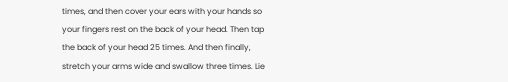times, and then cover your ears with your hands so your fingers rest on the back of your head. Then tap the back of your head 25 times. And then finally, stretch your arms wide and swallow three times. Lie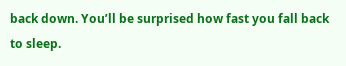back down. You’ll be surprised how fast you fall back to sleep.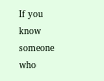If you know someone who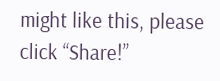might like this, please click “Share!”